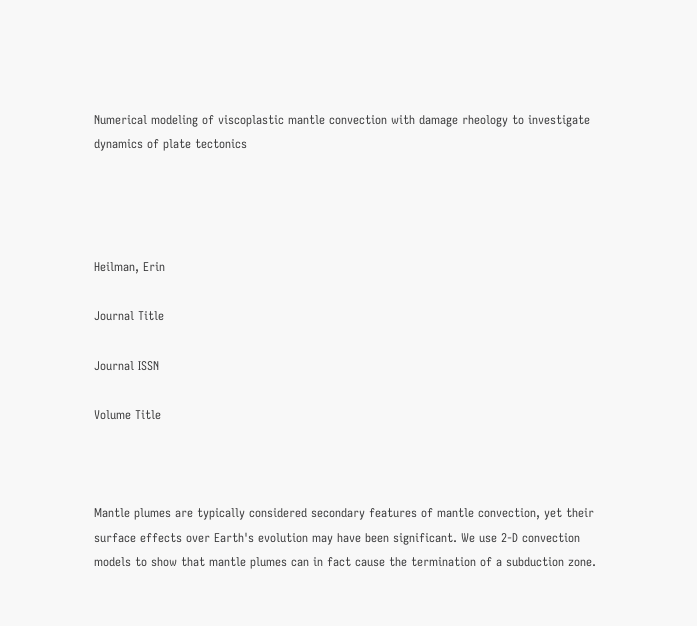Numerical modeling of viscoplastic mantle convection with damage rheology to investigate dynamics of plate tectonics




Heilman, Erin

Journal Title

Journal ISSN

Volume Title



Mantle plumes are typically considered secondary features of mantle convection, yet their surface effects over Earth's evolution may have been significant. We use 2-D convection models to show that mantle plumes can in fact cause the termination of a subduction zone.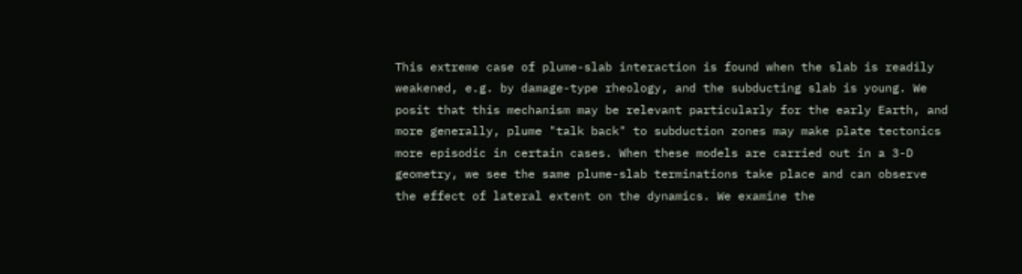This extreme case of plume-slab interaction is found when the slab is readily weakened, e.g. by damage-type rheology, and the subducting slab is young. We posit that this mechanism may be relevant particularly for the early Earth, and more generally, plume "talk back" to subduction zones may make plate tectonics more episodic in certain cases. When these models are carried out in a 3-D geometry, we see the same plume-slab terminations take place and can observe the effect of lateral extent on the dynamics. We examine the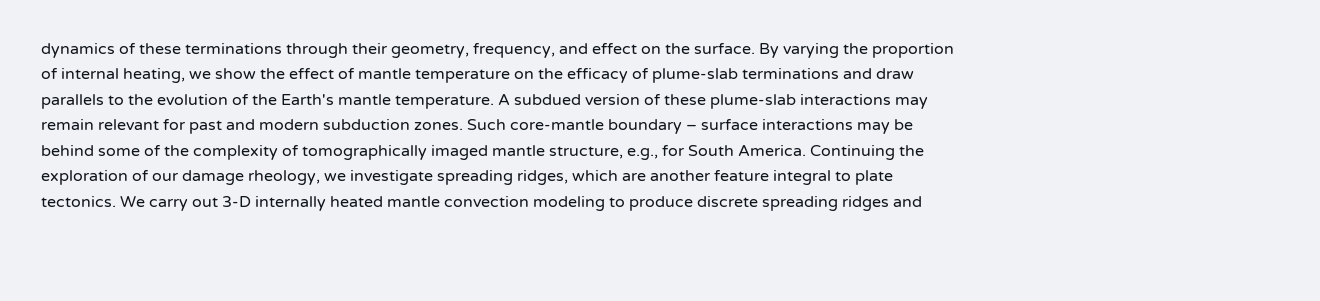dynamics of these terminations through their geometry, frequency, and effect on the surface. By varying the proportion of internal heating, we show the effect of mantle temperature on the efficacy of plume-slab terminations and draw parallels to the evolution of the Earth's mantle temperature. A subdued version of these plume-slab interactions may remain relevant for past and modern subduction zones. Such core-mantle boundary – surface interactions may be behind some of the complexity of tomographically imaged mantle structure, e.g., for South America. Continuing the exploration of our damage rheology, we investigate spreading ridges, which are another feature integral to plate tectonics. We carry out 3-D internally heated mantle convection modeling to produce discrete spreading ridges and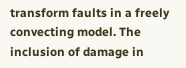transform faults in a freely convecting model. The inclusion of damage in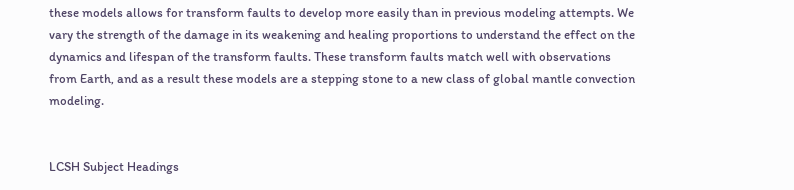these models allows for transform faults to develop more easily than in previous modeling attempts. We vary the strength of the damage in its weakening and healing proportions to understand the effect on the dynamics and lifespan of the transform faults. These transform faults match well with observations from Earth, and as a result these models are a stepping stone to a new class of global mantle convection modeling.


LCSH Subject Headings